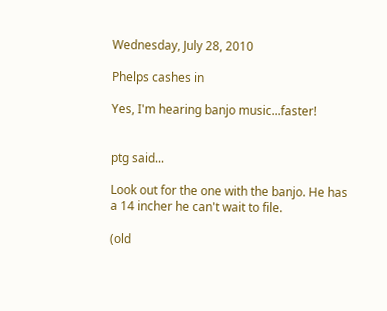Wednesday, July 28, 2010

Phelps cashes in

Yes, I'm hearing banjo music...faster!


ptg said...

Look out for the one with the banjo. He has a 14 incher he can't wait to file.

(old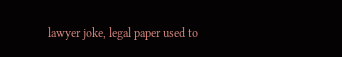lawyer joke, legal paper used to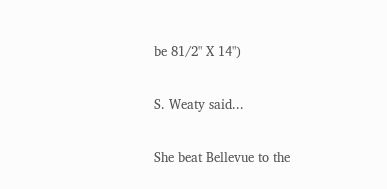be 81/2" X 14")

S. Weaty said...

She beat Bellevue to the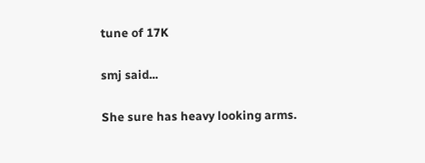tune of 17K

smj said...

She sure has heavy looking arms.